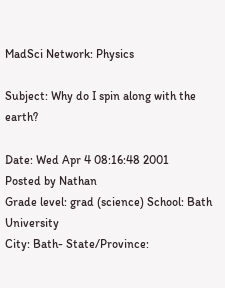MadSci Network: Physics

Subject: Why do I spin along with the earth?

Date: Wed Apr 4 08:16:48 2001
Posted by Nathan
Grade level: grad (science) School: Bath University
City: Bath- State/Province: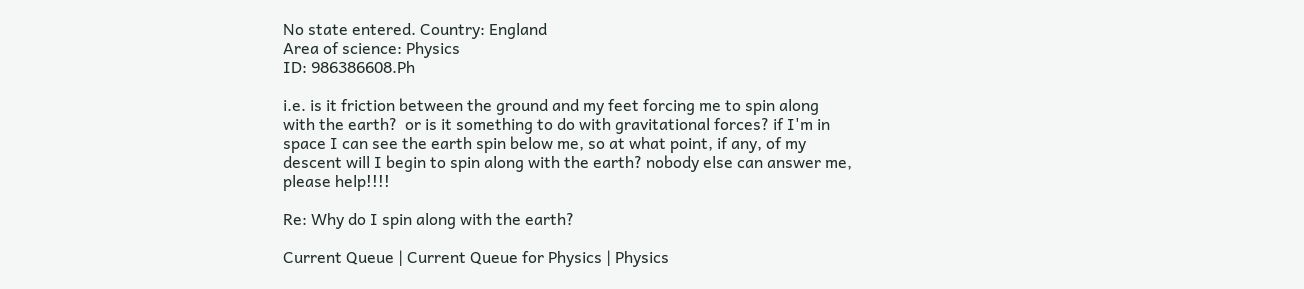No state entered. Country: England
Area of science: Physics
ID: 986386608.Ph

i.e. is it friction between the ground and my feet forcing me to spin along
with the earth?  or is it something to do with gravitational forces? if I'm in
space I can see the earth spin below me, so at what point, if any, of my
descent will I begin to spin along with the earth? nobody else can answer me,
please help!!!!

Re: Why do I spin along with the earth?

Current Queue | Current Queue for Physics | Physics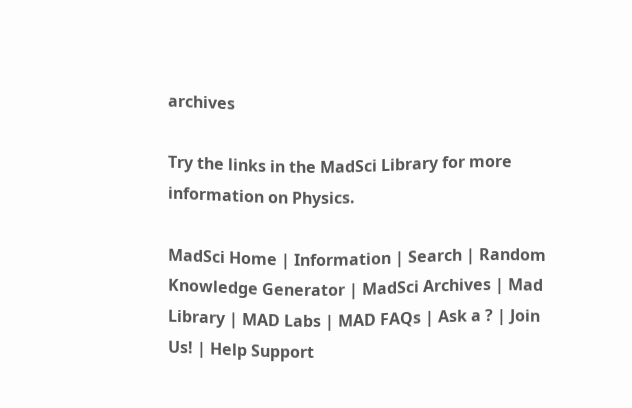archives

Try the links in the MadSci Library for more information on Physics.

MadSci Home | Information | Search | Random Knowledge Generator | MadSci Archives | Mad Library | MAD Labs | MAD FAQs | Ask a ? | Join Us! | Help Support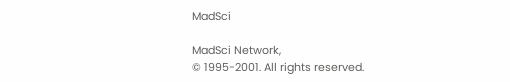MadSci

MadSci Network,
© 1995-2001. All rights reserved.